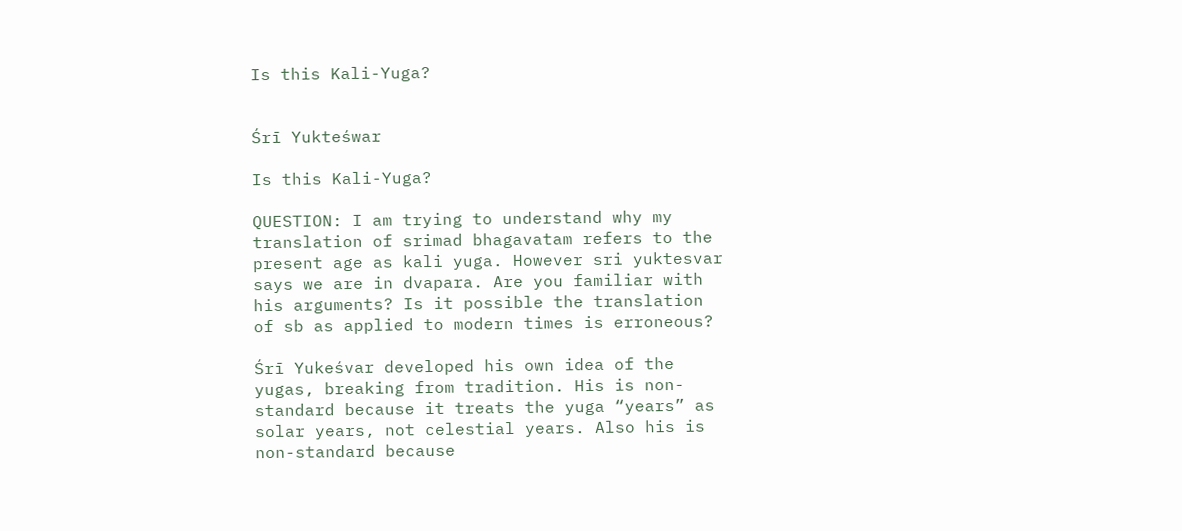Is this Kali-Yuga?


Śrī Yukteśwar

Is this Kali-Yuga?

QUESTION: I am trying to understand why my translation of srimad bhagavatam refers to the present age as kali yuga. However sri yuktesvar says we are in dvapara. Are you familiar with his arguments? Is it possible the translation of sb as applied to modern times is erroneous?

Śrī Yukeśvar developed his own idea of the yugas, breaking from tradition. His is non-standard because it treats the yuga “years” as solar years, not celestial years. Also his is non-standard because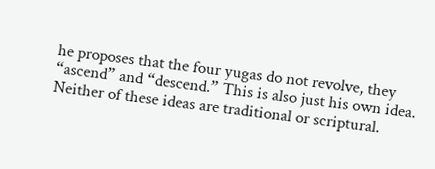he proposes that the four yugas do not revolve, they “ascend” and “descend.” This is also just his own idea. Neither of these ideas are traditional or scriptural.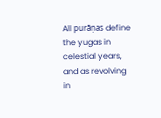All purāṇas define the yugas in celestial years, and as revolving in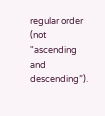regular order (not "ascending and descending”).